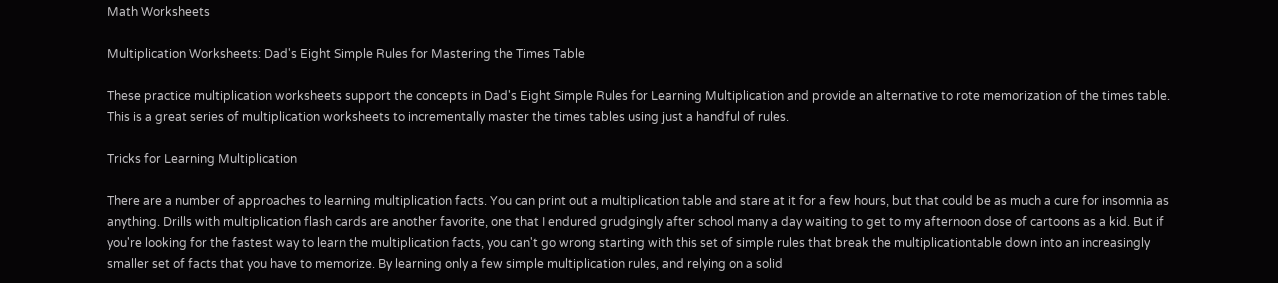Math Worksheets

Multiplication Worksheets: Dad's Eight Simple Rules for Mastering the Times Table

These practice multiplication worksheets support the concepts in Dad's Eight Simple Rules for Learning Multiplication and provide an alternative to rote memorization of the times table. This is a great series of multiplication worksheets to incrementally master the times tables using just a handful of rules.

Tricks for Learning Multiplication

There are a number of approaches to learning multiplication facts. You can print out a multiplication table and stare at it for a few hours, but that could be as much a cure for insomnia as anything. Drills with multiplication flash cards are another favorite, one that I endured grudgingly after school many a day waiting to get to my afternoon dose of cartoons as a kid. But if you're looking for the fastest way to learn the multiplication facts, you can't go wrong starting with this set of simple rules that break the multiplicationtable down into an increasingly smaller set of facts that you have to memorize. By learning only a few simple multiplication rules, and relying on a solid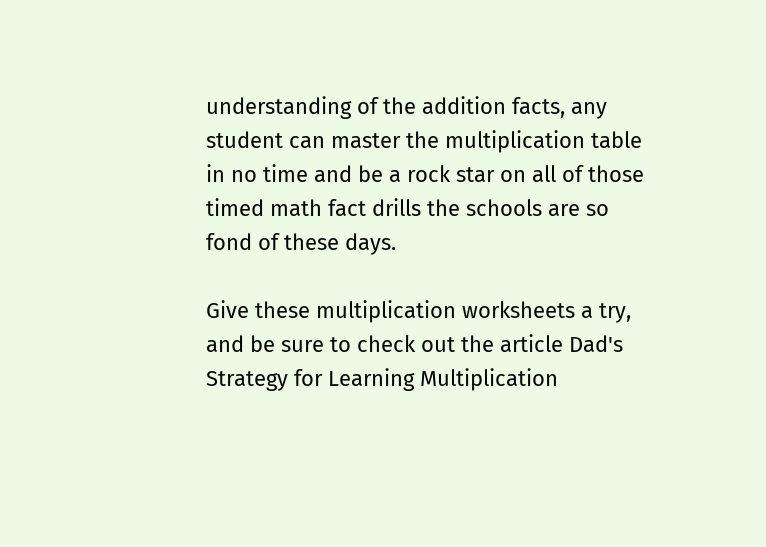understanding of the addition facts, any student can master the multiplication table in no time and be a rock star on all of those timed math fact drills the schools are so fond of these days.

Give these multiplication worksheets a try, and be sure to check out the article Dad's Strategy for Learning Multiplication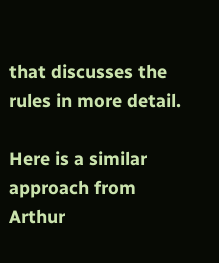that discusses the rules in more detail.

Here is a similar approach from Arthur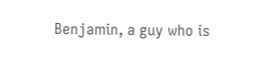Benjamin, a guy who is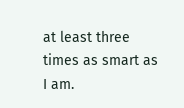at least three times as smart as I am.